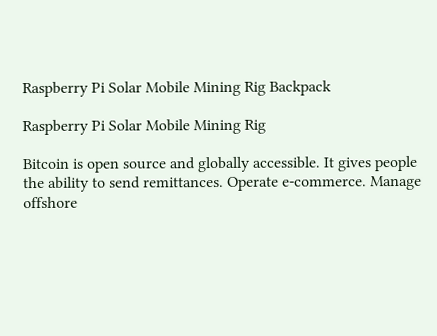Raspberry Pi Solar Mobile Mining Rig Backpack

Raspberry Pi Solar Mobile Mining Rig

Bitcoin is open source and globally accessible. It gives people the ability to send remittances. Operate e-commerce. Manage offshore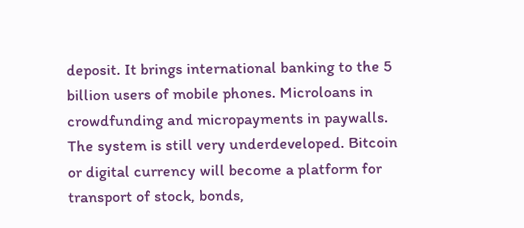deposit. It brings international banking to the 5 billion users of mobile phones. Microloans in crowdfunding and micropayments in paywalls. The system is still very underdeveloped. Bitcoin or digital currency will become a platform for transport of stock, bonds,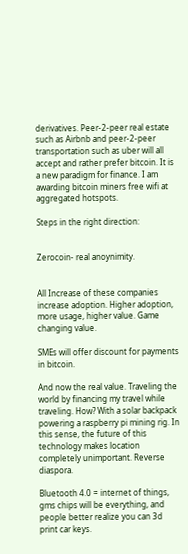derivatives. Peer-2-peer real estate such as Airbnb and peer-2-peer transportation such as uber will all accept and rather prefer bitcoin. It is a new paradigm for finance. I am awarding bitcoin miners free wifi at aggregated hotspots.

Steps in the right direction:


Zerocoin- real anoynimity.


All Increase of these companies increase adoption. Higher adoption, more usage, higher value. Game changing value.

SMEs will offer discount for payments in bitcoin.

And now the real value. Traveling the world by financing my travel while traveling. How? With a solar backpack powering a raspberry pi mining rig. In this sense, the future of this technology makes location completely unimportant. Reverse diaspora.

Bluetooth 4.0 = internet of things, gms chips will be everything, and people better realize you can 3d print car keys.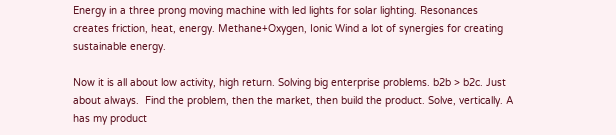Energy in a three prong moving machine with led lights for solar lighting. Resonances creates friction, heat, energy. Methane+Oxygen, Ionic Wind a lot of synergies for creating sustainable energy.

Now it is all about low activity, high return. Solving big enterprise problems. b2b > b2c. Just about always.  Find the problem, then the market, then build the product. Solve, vertically. A has my product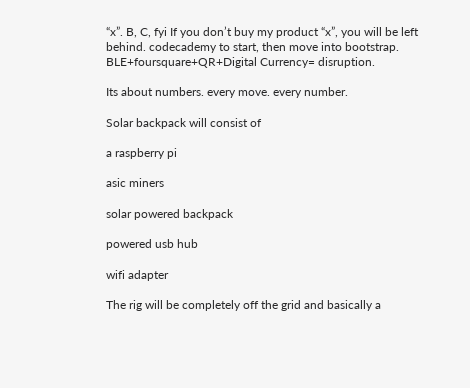“x”. B, C, fyi If you don’t buy my product “x”, you will be left behind. codecademy to start, then move into bootstrap. BLE+foursquare+QR+Digital Currency= disruption.

Its about numbers. every move. every number.

Solar backpack will consist of

a raspberry pi

asic miners

solar powered backpack

powered usb hub

wifi adapter

The rig will be completely off the grid and basically a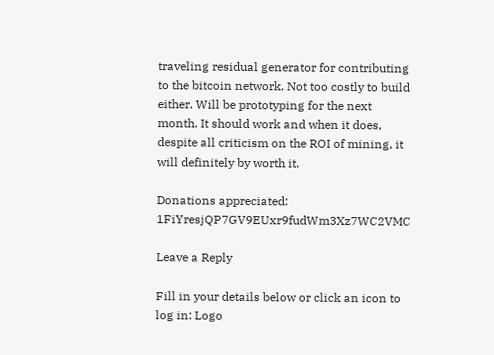traveling residual generator for contributing to the bitcoin network. Not too costly to build either. Will be prototyping for the next month. It should work and when it does, despite all criticism on the ROI of mining, it will definitely by worth it.

Donations appreciated: 1FiYresjQP7GV9EUxr9fudWm3Xz7WC2VMC

Leave a Reply

Fill in your details below or click an icon to log in: Logo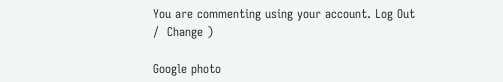You are commenting using your account. Log Out /  Change )

Google photo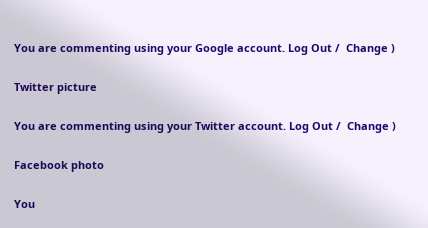You are commenting using your Google account. Log Out /  Change )

Twitter picture

You are commenting using your Twitter account. Log Out /  Change )

Facebook photo

You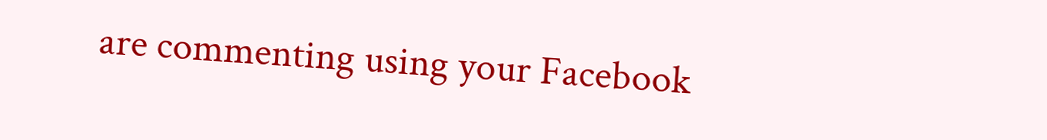are commenting using your Facebook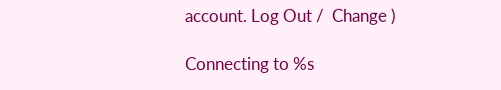account. Log Out /  Change )

Connecting to %s